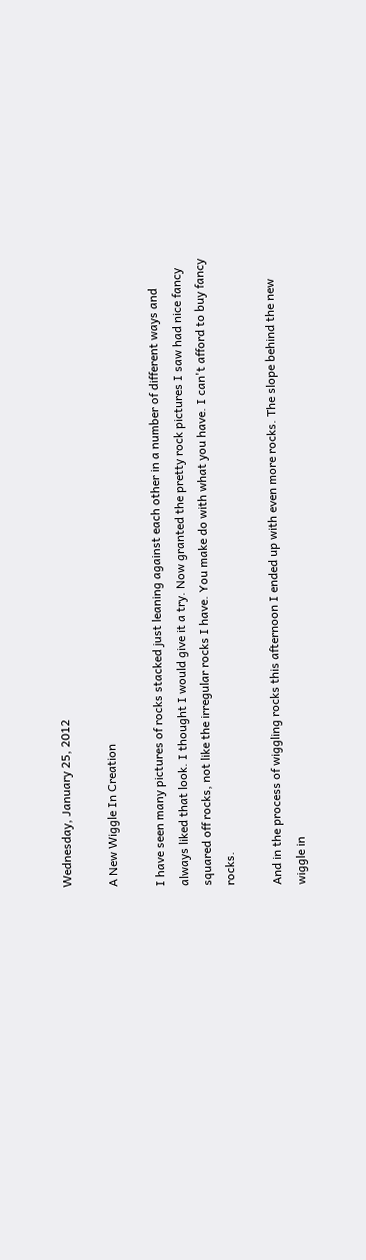Wednesday, January 25, 2012

A New Wiggle In Creation

I have seen many pictures of rocks stacked just leaning against each other in a number of different ways and always liked that look. I thought I would give it a try. Now granted the pretty rock pictures I saw had nice fancy squared off rocks, not like the irregular rocks I have. You make do with what you have. I can't afford to buy fancy rocks.

And in the process of wiggling rocks this afternoon I ended up with even more rocks. The slope behind the new wiggle in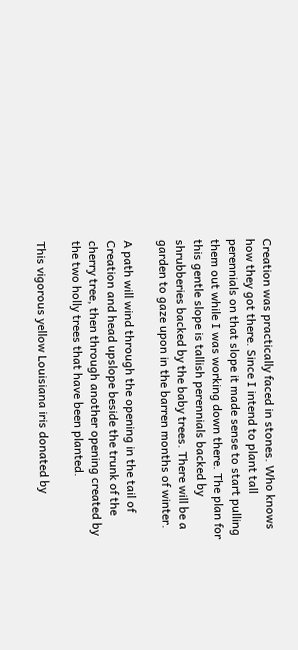Creation was practically faced in stones. Who knows how they got there. Since I intend to plant tall perennials on that slope it made sense to start pulling them out while I was working down there. The plan for this gentle slope is tallish perennials backed by shrubberies backed by the baby trees. There will be a garden to gaze upon in the barren months of winter.

A path will wind through the opening in the tail of Creation and head upslope beside the trunk of the cherry tree, then through another opening created by the two holly trees that have been planted.

This vigorous yellow Louisiana iris donated by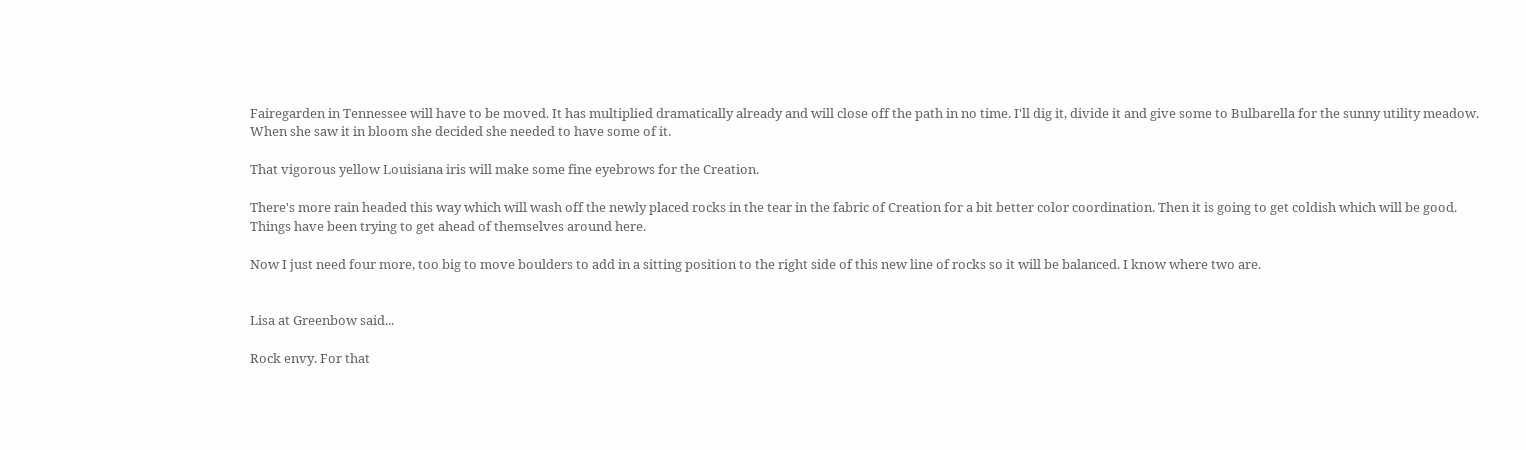Fairegarden in Tennessee will have to be moved. It has multiplied dramatically already and will close off the path in no time. I'll dig it, divide it and give some to Bulbarella for the sunny utility meadow. When she saw it in bloom she decided she needed to have some of it.

That vigorous yellow Louisiana iris will make some fine eyebrows for the Creation.

There's more rain headed this way which will wash off the newly placed rocks in the tear in the fabric of Creation for a bit better color coordination. Then it is going to get coldish which will be good. Things have been trying to get ahead of themselves around here.

Now I just need four more, too big to move boulders to add in a sitting position to the right side of this new line of rocks so it will be balanced. I know where two are.


Lisa at Greenbow said...

Rock envy. For that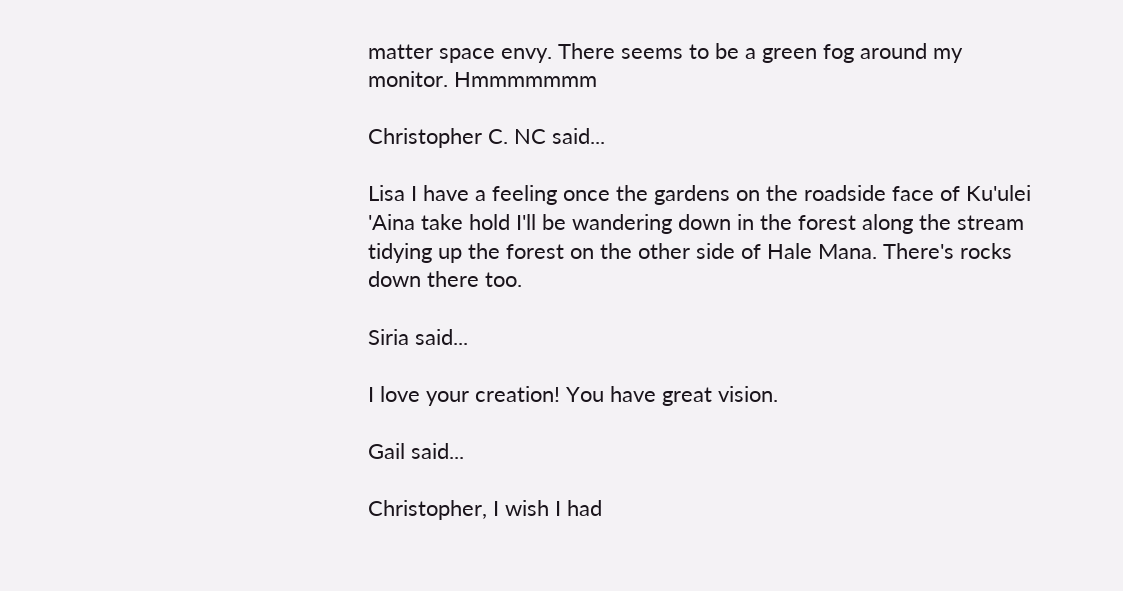matter space envy. There seems to be a green fog around my monitor. Hmmmmmmm

Christopher C. NC said...

Lisa I have a feeling once the gardens on the roadside face of Ku'ulei 'Aina take hold I'll be wandering down in the forest along the stream tidying up the forest on the other side of Hale Mana. There's rocks down there too.

Siria said...

I love your creation! You have great vision.

Gail said...

Christopher, I wish I had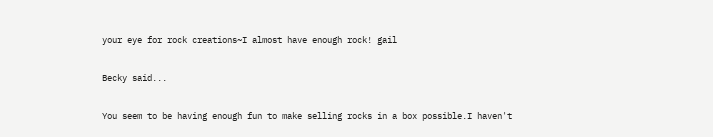your eye for rock creations~I almost have enough rock! gail

Becky said...

You seem to be having enough fun to make selling rocks in a box possible.I haven't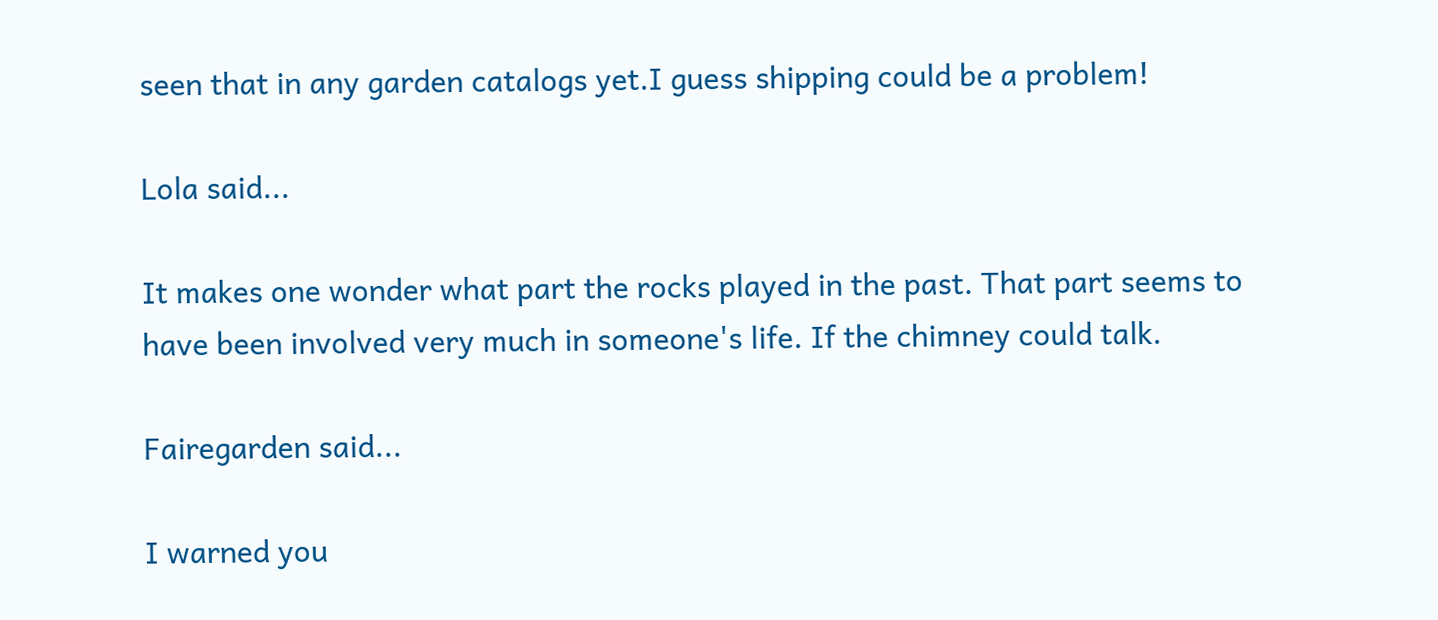seen that in any garden catalogs yet.I guess shipping could be a problem!

Lola said...

It makes one wonder what part the rocks played in the past. That part seems to have been involved very much in someone's life. If the chimney could talk.

Fairegarden said...

I warned you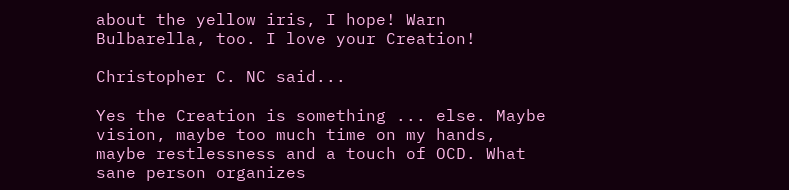about the yellow iris, I hope! Warn Bulbarella, too. I love your Creation!

Christopher C. NC said...

Yes the Creation is something ... else. Maybe vision, maybe too much time on my hands, maybe restlessness and a touch of OCD. What sane person organizes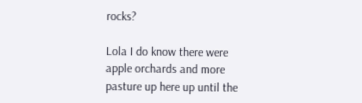rocks?

Lola I do know there were apple orchards and more pasture up here up until the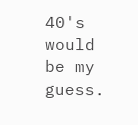40's would be my guess.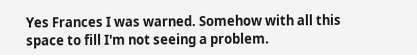Yes Frances I was warned. Somehow with all this space to fill I'm not seeing a problem.